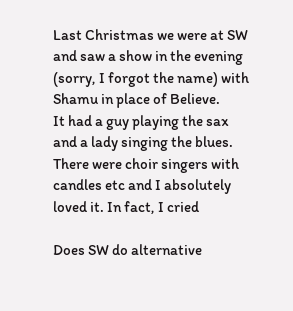Last Christmas we were at SW and saw a show in the evening (sorry, I forgot the name) with Shamu in place of Believe.
It had a guy playing the sax and a lady singing the blues. There were choir singers with candles etc and I absolutely loved it. In fact, I cried

Does SW do alternative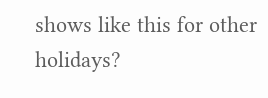shows like this for other holidays?